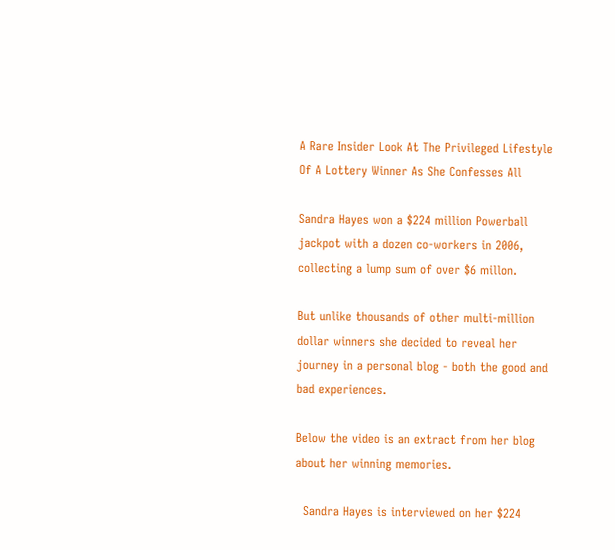A Rare Insider Look At The Privileged Lifestyle Of A Lottery Winner As She Confesses All

Sandra Hayes won a $224 million Powerball jackpot with a dozen co-workers in 2006, collecting a lump sum of over $6 millon.

But unlike thousands of other multi-million dollar winners she decided to reveal her journey in a personal blog - both the good and bad experiences.

Below the video is an extract from her blog about her winning memories.

  Sandra Hayes is interviewed on her $224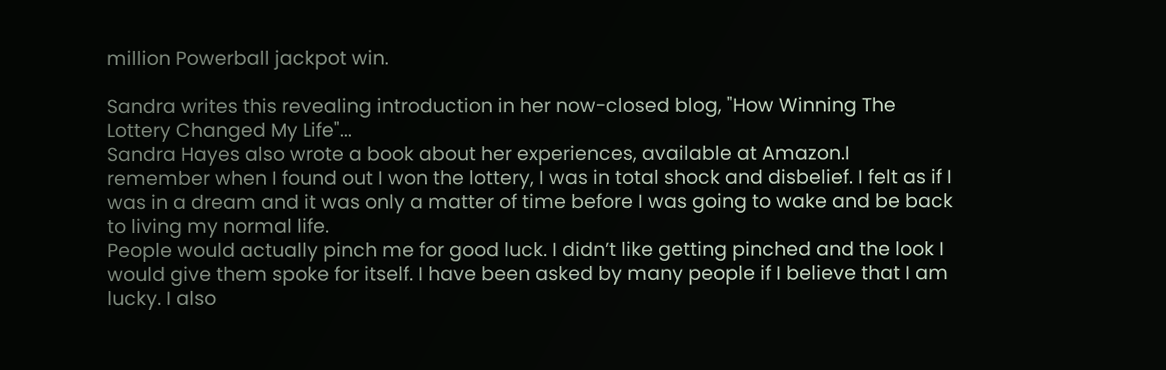million Powerball jackpot win.

Sandra writes this revealing introduction in her now-closed blog, "How Winning The Lottery Changed My Life"...
Sandra Hayes also wrote a book about her experiences, available at Amazon.I remember when I found out I won the lottery, I was in total shock and disbelief. I felt as if I was in a dream and it was only a matter of time before I was going to wake and be back to living my normal life.
People would actually pinch me for good luck. I didn’t like getting pinched and the look I would give them spoke for itself. I have been asked by many people if I believe that I am lucky. I also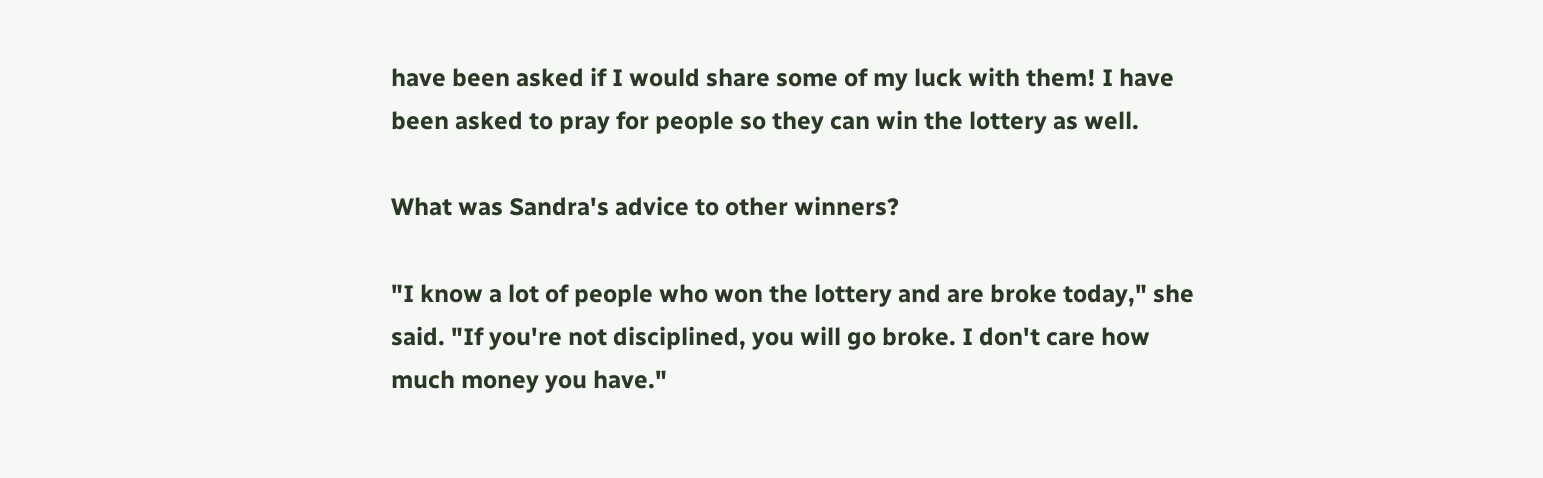have been asked if I would share some of my luck with them! I have been asked to pray for people so they can win the lottery as well.

What was Sandra's advice to other winners?

"I know a lot of people who won the lottery and are broke today," she said. "If you're not disciplined, you will go broke. I don't care how much money you have."